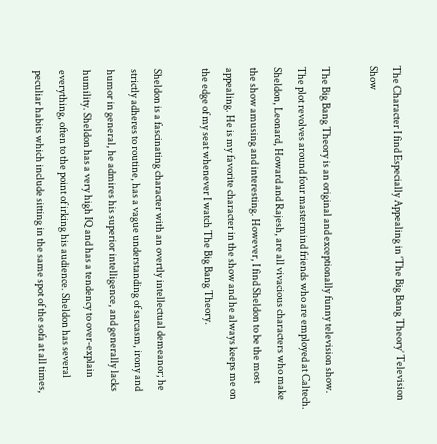The Character I find Especially Appealing in ‘The Big Bang Theory’ Television Show

The Big Bang Theory is an original and exceptionally funny television show. The plot revolves around four mastermind friends who are employed at Caltech. Sheldon, Leonard, Howard and Rajesh, are all vivacious characters who make the show amusing and interesting. However, I find Sheldon to be the most appealing. He is my favorite character in the show and he always keeps me on the edge of my seat whenever I watch The Big Bang Theory.

Sheldon is a fascinating character with an overtly intellectual demeanor; he strictly adheres to routine, has a vague understanding of sarcasm, irony and humor in general, he admires his superior intelligence, and generally lacks humility. Sheldon has a very high IQ and has a tendency to over-explain everything, often to the point of irking his audience. Sheldon has several peculiar habits which include sitting in the same spot of the sofa at all times,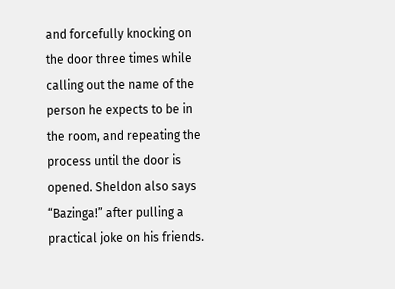and forcefully knocking on the door three times while calling out the name of the person he expects to be in the room, and repeating the process until the door is opened. Sheldon also says “Bazinga!” after pulling a practical joke on his friends.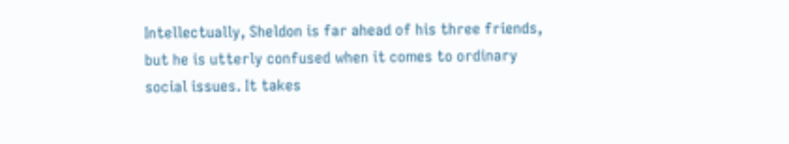Intellectually, Sheldon is far ahead of his three friends, but he is utterly confused when it comes to ordinary social issues. It takes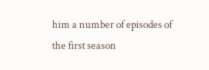him a number of episodes of the first season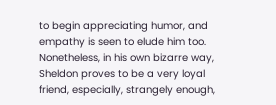to begin appreciating humor, and empathy is seen to elude him too. Nonetheless, in his own bizarre way, Sheldon proves to be a very loyal friend, especially, strangely enough,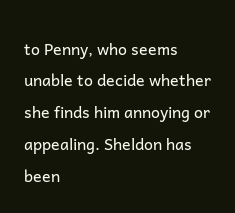to Penny, who seems unable to decide whether she finds him annoying or appealing. Sheldon has been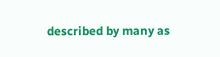described by many as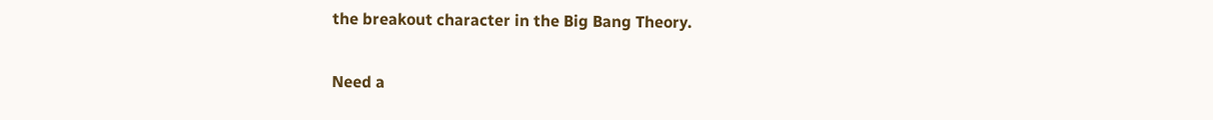the breakout character in the Big Bang Theory.

Need a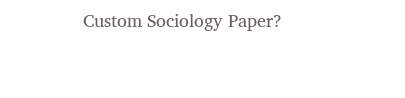Custom Sociology Paper?